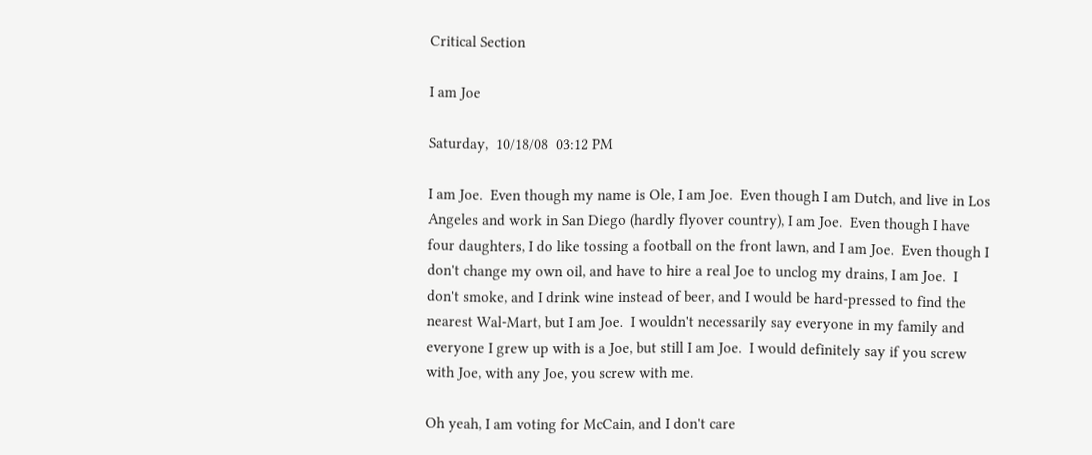Critical Section

I am Joe

Saturday,  10/18/08  03:12 PM

I am Joe.  Even though my name is Ole, I am Joe.  Even though I am Dutch, and live in Los Angeles and work in San Diego (hardly flyover country), I am Joe.  Even though I have four daughters, I do like tossing a football on the front lawn, and I am Joe.  Even though I don't change my own oil, and have to hire a real Joe to unclog my drains, I am Joe.  I don't smoke, and I drink wine instead of beer, and I would be hard-pressed to find the nearest Wal-Mart, but I am Joe.  I wouldn't necessarily say everyone in my family and everyone I grew up with is a Joe, but still I am Joe.  I would definitely say if you screw with Joe, with any Joe, you screw with me.

Oh yeah, I am voting for McCain, and I don't care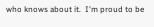who knows about it.  I'm proud to be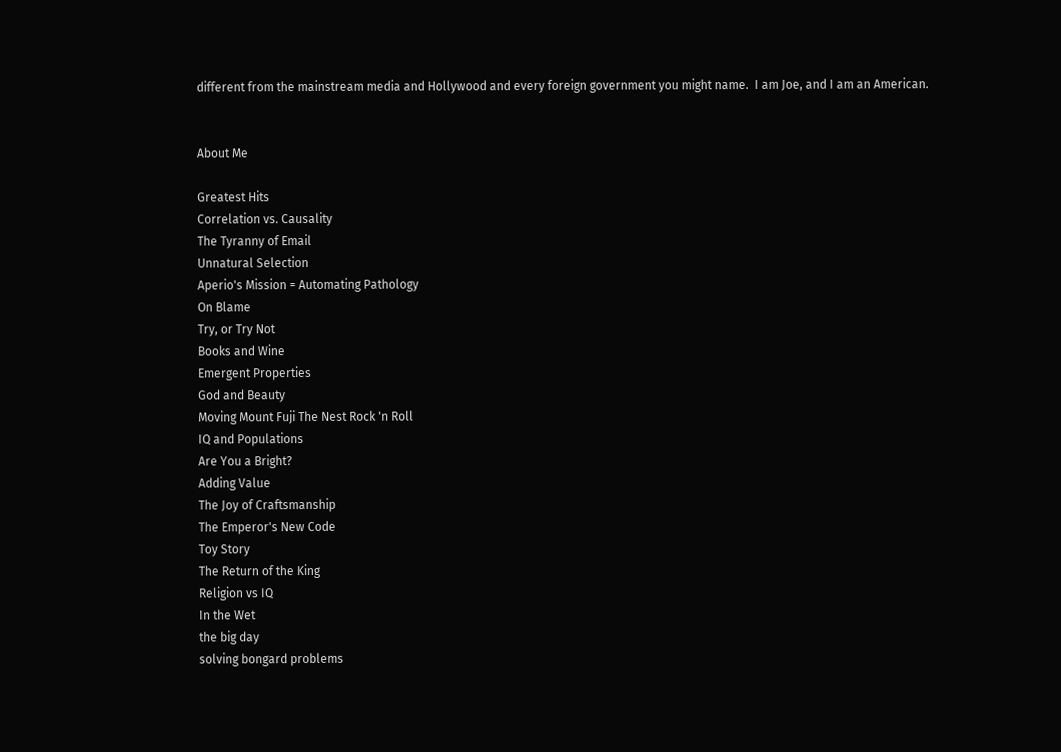different from the mainstream media and Hollywood and every foreign government you might name.  I am Joe, and I am an American.


About Me

Greatest Hits
Correlation vs. Causality
The Tyranny of Email
Unnatural Selection
Aperio's Mission = Automating Pathology
On Blame
Try, or Try Not
Books and Wine
Emergent Properties
God and Beauty
Moving Mount Fuji The Nest Rock 'n Roll
IQ and Populations
Are You a Bright?
Adding Value
The Joy of Craftsmanship
The Emperor's New Code
Toy Story
The Return of the King
Religion vs IQ
In the Wet
the big day
solving bongard problems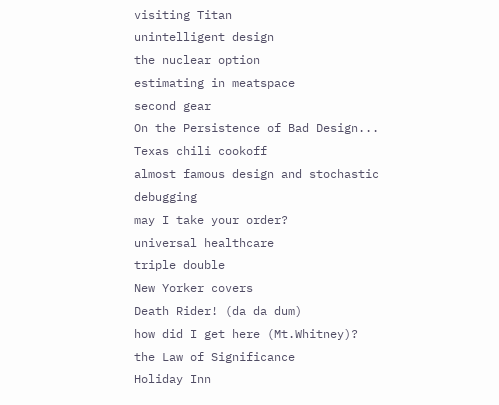visiting Titan
unintelligent design
the nuclear option
estimating in meatspace
second gear
On the Persistence of Bad Design...
Texas chili cookoff
almost famous design and stochastic debugging
may I take your order?
universal healthcare
triple double
New Yorker covers
Death Rider! (da da dum)
how did I get here (Mt.Whitney)?
the Law of Significance
Holiday Inn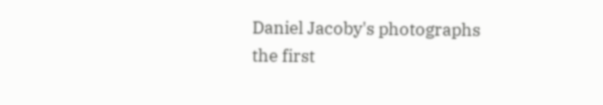Daniel Jacoby's photographs
the first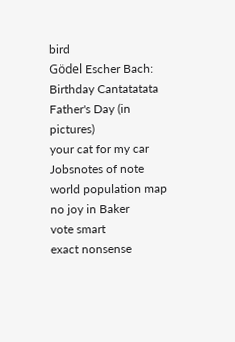bird
Gödel Escher Bach: Birthday Cantatatata
Father's Day (in pictures)
your cat for my car
Jobsnotes of note
world population map
no joy in Baker
vote smart
exact nonsense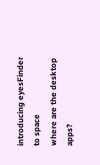introducing eyesFinder
to space
where are the desktop apps?